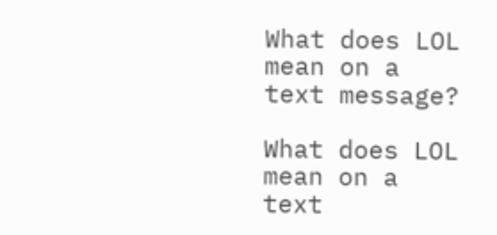What does LOL mean on a text message?

What does LOL mean on a text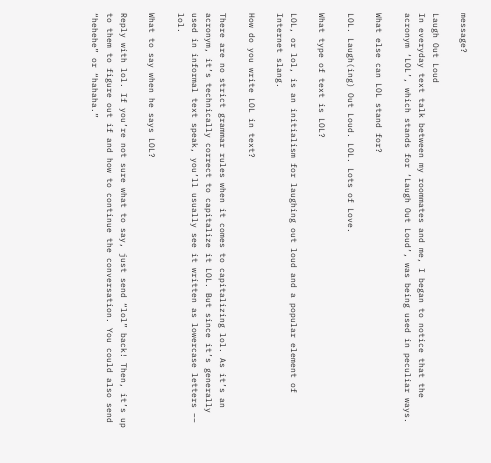message?

Laugh Out Loud
In everyday text talk between my roommates and me, I began to notice that the acronym ‘LOL’, which stands for ‘Laugh Out Loud’, was being used in peculiar ways.

What else can LOL stand for?

LOL. Laugh(ing) Out Loud. LOL. Lots of Love.

What type of text is LOL?

LOL, or lol, is an initialism for laughing out loud and a popular element of Internet slang.

How do you write LOL in text?

There are no strict grammar rules when it comes to capitalizing lol. As it’s an acronym, it’s technically correct to capitalize it LOL. But since it’s generally used in informal text speak, you’ll usually see it written as lowercase letters –– lol.

What to say when he says LOL?

Reply with lol. If you’re not sure what to say, just send “lol” back! Then, it’s up to them to figure out if and how to continue the conversation. You could also send “hehehe” or “hahaha.”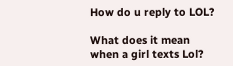How do u reply to LOL?

What does it mean when a girl texts Lol?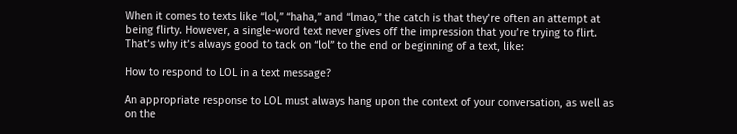When it comes to texts like “lol,” “haha,” and “lmao,” the catch is that they’re often an attempt at being flirty. However, a single-word text never gives off the impression that you’re trying to flirt. That’s why it’s always good to tack on “lol” to the end or beginning of a text, like:

How to respond to LOL in a text message?

An appropriate response to LOL must always hang upon the context of your conversation, as well as on the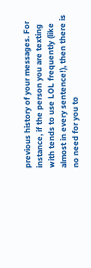previous history of your messages. For instance, if the person you are texting with tends to use LOL frequently (like almost in every sentence!), then there is no need for you to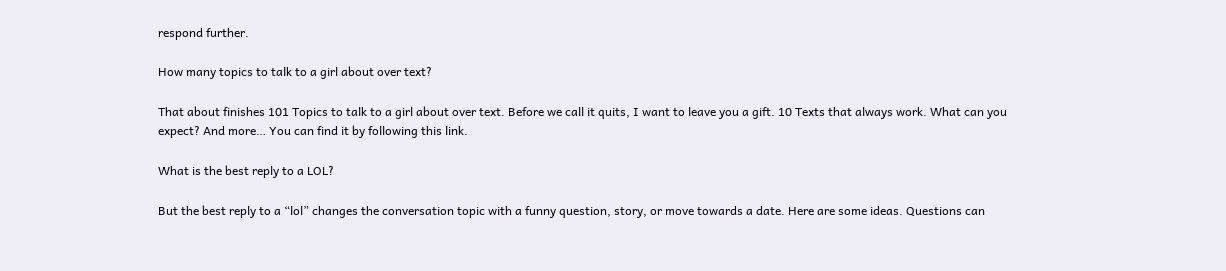respond further.

How many topics to talk to a girl about over text?

That about finishes 101 Topics to talk to a girl about over text. Before we call it quits, I want to leave you a gift. 10 Texts that always work. What can you expect? And more… You can find it by following this link.

What is the best reply to a LOL?

But the best reply to a “lol” changes the conversation topic with a funny question, story, or move towards a date. Here are some ideas. Questions can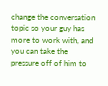change the conversation topic so your guy has more to work with, and you can take the pressure off of him to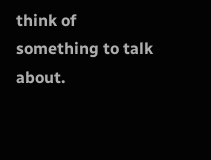think of something to talk about.